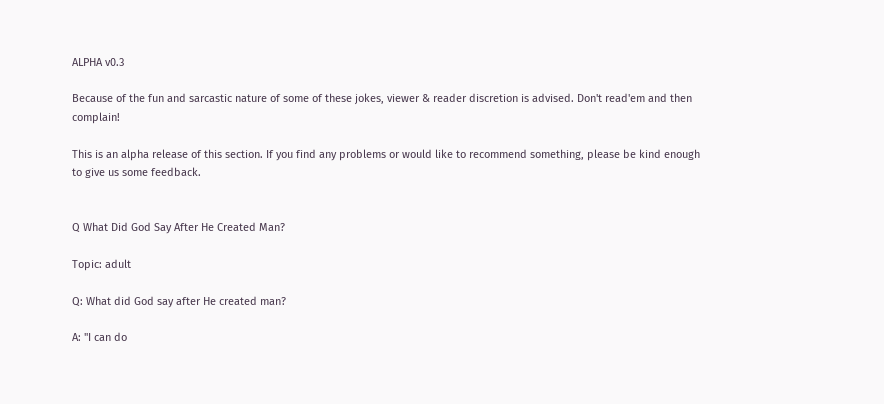ALPHA v0.3

Because of the fun and sarcastic nature of some of these jokes, viewer & reader discretion is advised. Don't read'em and then complain!

This is an alpha release of this section. If you find any problems or would like to recommend something, please be kind enough to give us some feedback.


Q What Did God Say After He Created Man?

Topic: adult

Q: What did God say after He created man?

A: "I can do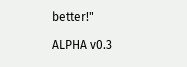better!"

ALPHA v0.3